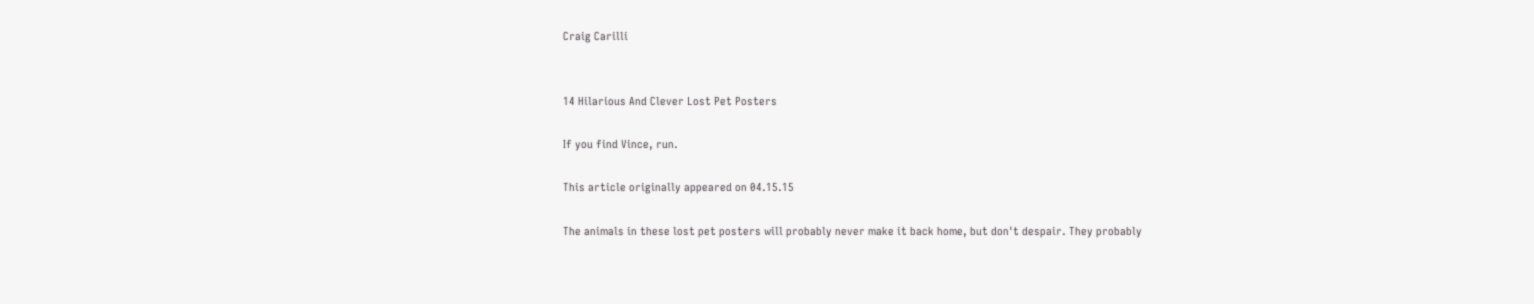Craig Carilli


14 Hilarious And Clever Lost Pet Posters

If you find Vince, run.

This article originally appeared on 04.15.15

The animals in these lost pet posters will probably never make it back home, but don't despair. They probably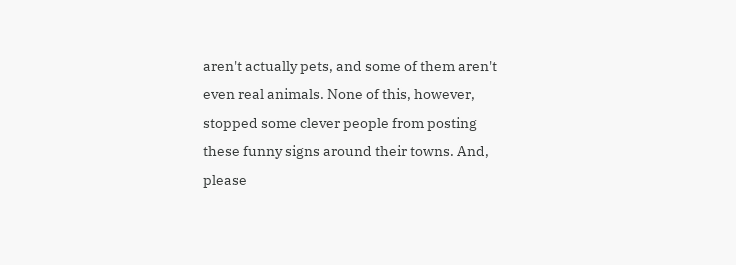aren't actually pets, and some of them aren't even real animals. None of this, however, stopped some clever people from posting these funny signs around their towns. And, please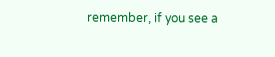remember, if you see a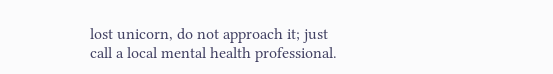lost unicorn, do not approach it; just call a local mental health professional.